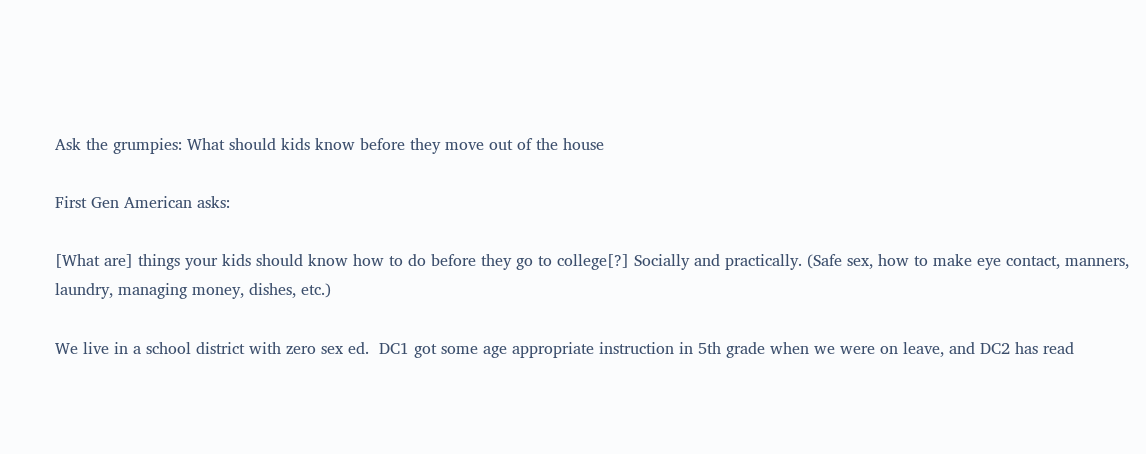Ask the grumpies: What should kids know before they move out of the house

First Gen American asks:

[What are] things your kids should know how to do before they go to college[?] Socially and practically. (Safe sex, how to make eye contact, manners, laundry, managing money, dishes, etc.)

We live in a school district with zero sex ed.  DC1 got some age appropriate instruction in 5th grade when we were on leave, and DC2 has read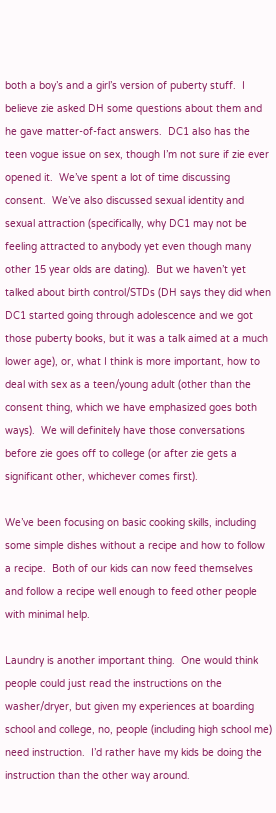both a boy’s and a girl’s version of puberty stuff.  I believe zie asked DH some questions about them and he gave matter-of-fact answers.  DC1 also has the teen vogue issue on sex, though I’m not sure if zie ever opened it.  We’ve spent a lot of time discussing consent.  We’ve also discussed sexual identity and sexual attraction (specifically, why DC1 may not be feeling attracted to anybody yet even though many other 15 year olds are dating).  But we haven’t yet talked about birth control/STDs (DH says they did when DC1 started going through adolescence and we got those puberty books, but it was a talk aimed at a much lower age), or, what I think is more important, how to deal with sex as a teen/young adult (other than the consent thing, which we have emphasized goes both ways).  We will definitely have those conversations before zie goes off to college (or after zie gets a significant other, whichever comes first).

We’ve been focusing on basic cooking skills, including some simple dishes without a recipe and how to follow a recipe.  Both of our kids can now feed themselves and follow a recipe well enough to feed other people with minimal help.

Laundry is another important thing.  One would think people could just read the instructions on the washer/dryer, but given my experiences at boarding school and college, no, people (including high school me) need instruction.  I’d rather have my kids be doing the instruction than the other way around.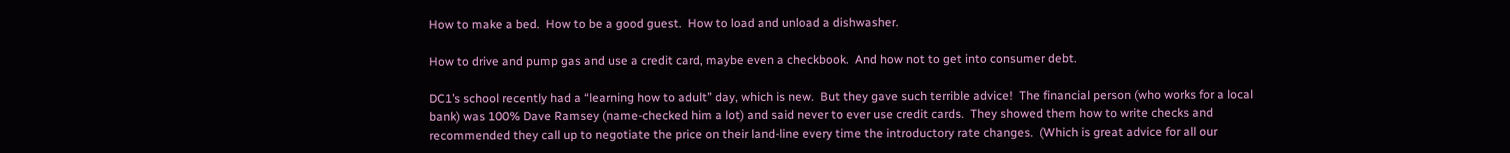How to make a bed.  How to be a good guest.  How to load and unload a dishwasher.

How to drive and pump gas and use a credit card, maybe even a checkbook.  And how not to get into consumer debt.

DC1’s school recently had a “learning how to adult” day, which is new.  But they gave such terrible advice!  The financial person (who works for a local bank) was 100% Dave Ramsey (name-checked him a lot) and said never to ever use credit cards.  They showed them how to write checks and recommended they call up to negotiate the price on their land-line every time the introductory rate changes.  (Which is great advice for all our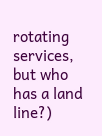rotating services, but who has a land line?)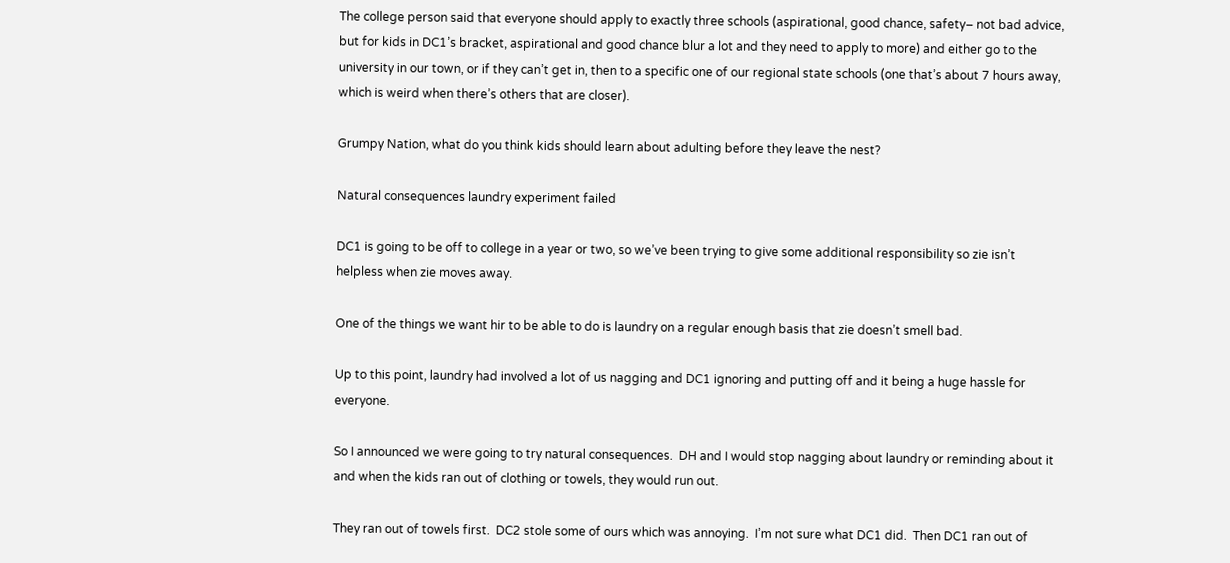The college person said that everyone should apply to exactly three schools (aspirational, good chance, safety– not bad advice, but for kids in DC1’s bracket, aspirational and good chance blur a lot and they need to apply to more) and either go to the university in our town, or if they can’t get in, then to a specific one of our regional state schools (one that’s about 7 hours away, which is weird when there’s others that are closer).

Grumpy Nation, what do you think kids should learn about adulting before they leave the nest?

Natural consequences laundry experiment failed

DC1 is going to be off to college in a year or two, so we’ve been trying to give some additional responsibility so zie isn’t helpless when zie moves away.

One of the things we want hir to be able to do is laundry on a regular enough basis that zie doesn’t smell bad.

Up to this point, laundry had involved a lot of us nagging and DC1 ignoring and putting off and it being a huge hassle for everyone.

So I announced we were going to try natural consequences.  DH and I would stop nagging about laundry or reminding about it and when the kids ran out of clothing or towels, they would run out.

They ran out of towels first.  DC2 stole some of ours which was annoying.  I’m not sure what DC1 did.  Then DC1 ran out of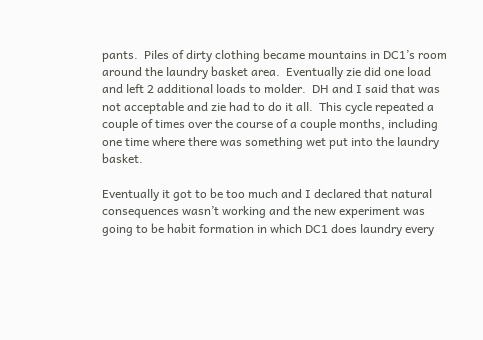pants.  Piles of dirty clothing became mountains in DC1’s room around the laundry basket area.  Eventually zie did one load and left 2 additional loads to molder.  DH and I said that was not acceptable and zie had to do it all.  This cycle repeated a couple of times over the course of a couple months, including one time where there was something wet put into the laundry basket.

Eventually it got to be too much and I declared that natural consequences wasn’t working and the new experiment was going to be habit formation in which DC1 does laundry every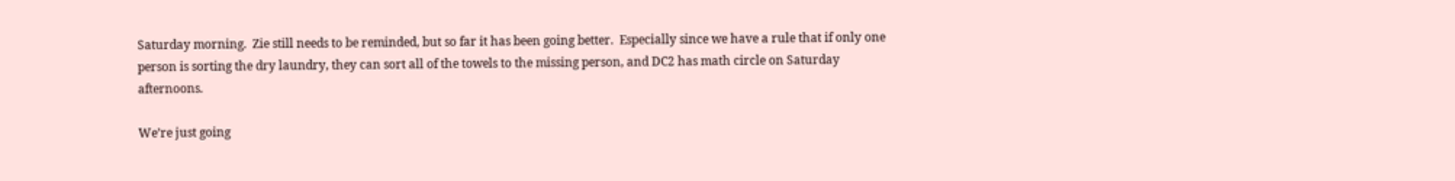Saturday morning.  Zie still needs to be reminded, but so far it has been going better.  Especially since we have a rule that if only one person is sorting the dry laundry, they can sort all of the towels to the missing person, and DC2 has math circle on Saturday afternoons.

We’re just going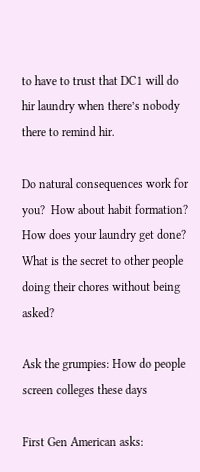to have to trust that DC1 will do hir laundry when there’s nobody there to remind hir.

Do natural consequences work for you?  How about habit formation?  How does your laundry get done?  What is the secret to other people doing their chores without being asked?

Ask the grumpies: How do people screen colleges these days

First Gen American asks: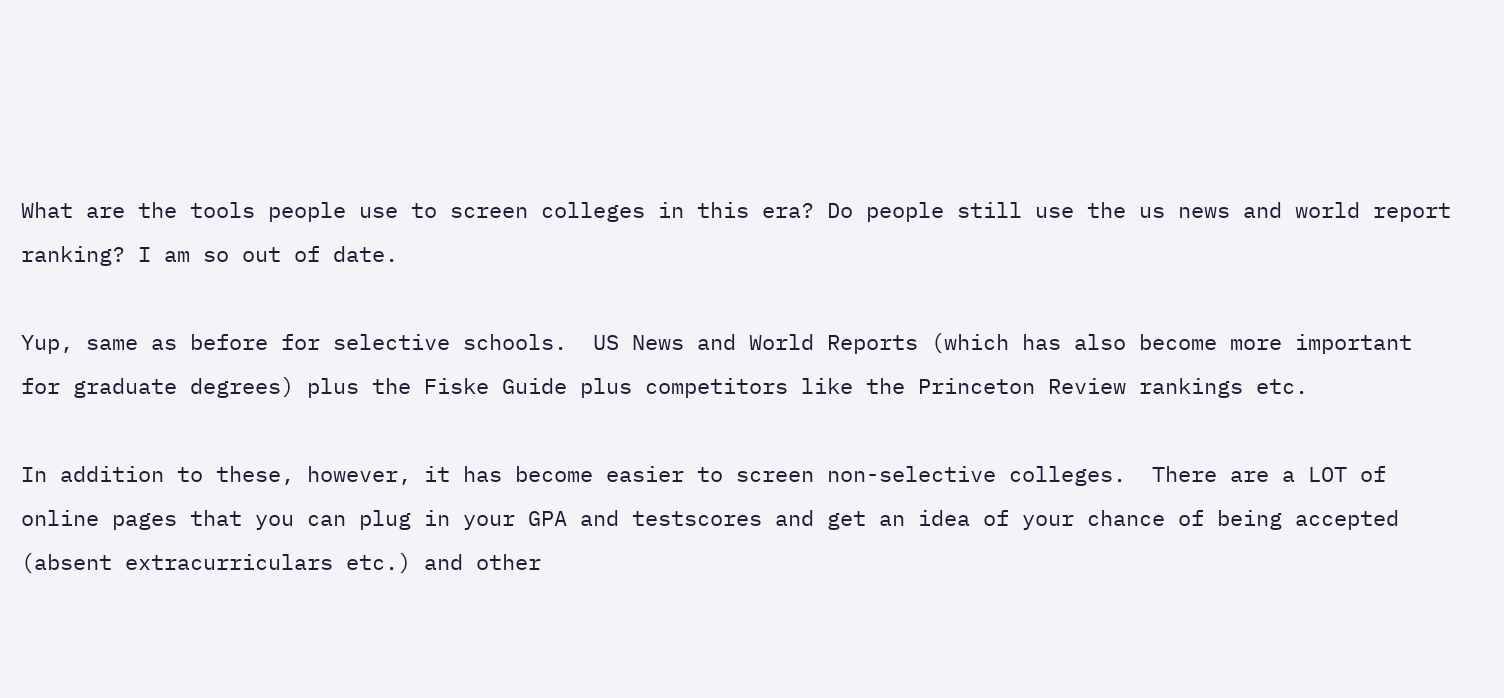What are the tools people use to screen colleges in this era? Do people still use the us news and world report ranking? I am so out of date.

Yup, same as before for selective schools.  US News and World Reports (which has also become more important for graduate degrees) plus the Fiske Guide plus competitors like the Princeton Review rankings etc.

In addition to these, however, it has become easier to screen non-selective colleges.  There are a LOT of online pages that you can plug in your GPA and testscores and get an idea of your chance of being accepted (absent extracurriculars etc.) and other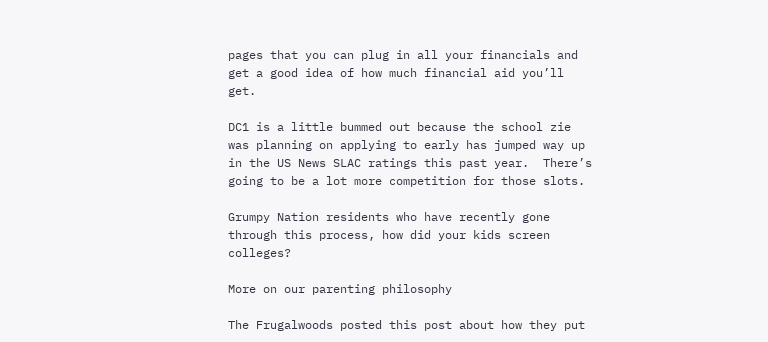pages that you can plug in all your financials and get a good idea of how much financial aid you’ll get.

DC1 is a little bummed out because the school zie was planning on applying to early has jumped way up in the US News SLAC ratings this past year.  There’s going to be a lot more competition for those slots.

Grumpy Nation residents who have recently gone through this process, how did your kids screen colleges?

More on our parenting philosophy

The Frugalwoods posted this post about how they put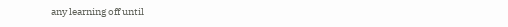any learning off until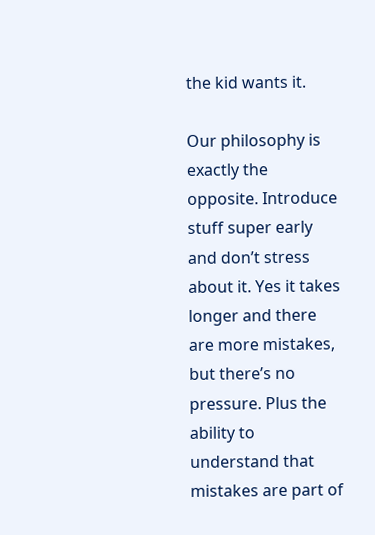the kid wants it.

Our philosophy is exactly the opposite. Introduce stuff super early and don’t stress about it. Yes it takes longer and there are more mistakes, but there’s no pressure. Plus the ability to understand that mistakes are part of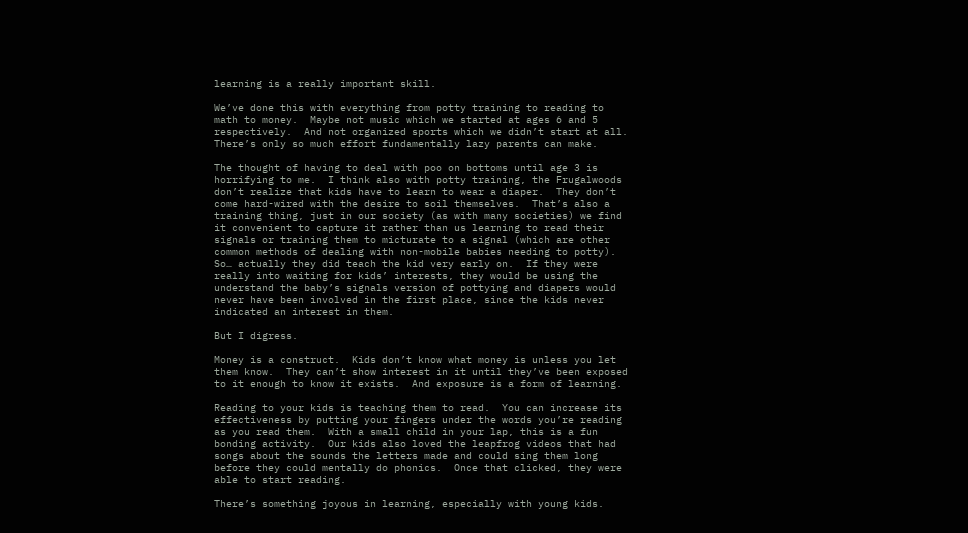learning is a really important skill.

We’ve done this with everything from potty training to reading to math to money.  Maybe not music which we started at ages 6 and 5 respectively.  And not organized sports which we didn’t start at all.  There’s only so much effort fundamentally lazy parents can make.

The thought of having to deal with poo on bottoms until age 3 is horrifying to me.  I think also with potty training, the Frugalwoods don’t realize that kids have to learn to wear a diaper.  They don’t come hard-wired with the desire to soil themselves.  That’s also a training thing, just in our society (as with many societies) we find it convenient to capture it rather than us learning to read their signals or training them to micturate to a signal (which are other common methods of dealing with non-mobile babies needing to potty).  So… actually they did teach the kid very early on.  If they were really into waiting for kids’ interests, they would be using the understand the baby’s signals version of pottying and diapers would never have been involved in the first place, since the kids never indicated an interest in them.

But I digress.

Money is a construct.  Kids don’t know what money is unless you let them know.  They can’t show interest in it until they’ve been exposed to it enough to know it exists.  And exposure is a form of learning.

Reading to your kids is teaching them to read.  You can increase its effectiveness by putting your fingers under the words you’re reading as you read them.  With a small child in your lap, this is a fun bonding activity.  Our kids also loved the leapfrog videos that had songs about the sounds the letters made and could sing them long before they could mentally do phonics.  Once that clicked, they were able to start reading.

There’s something joyous in learning, especially with young kids.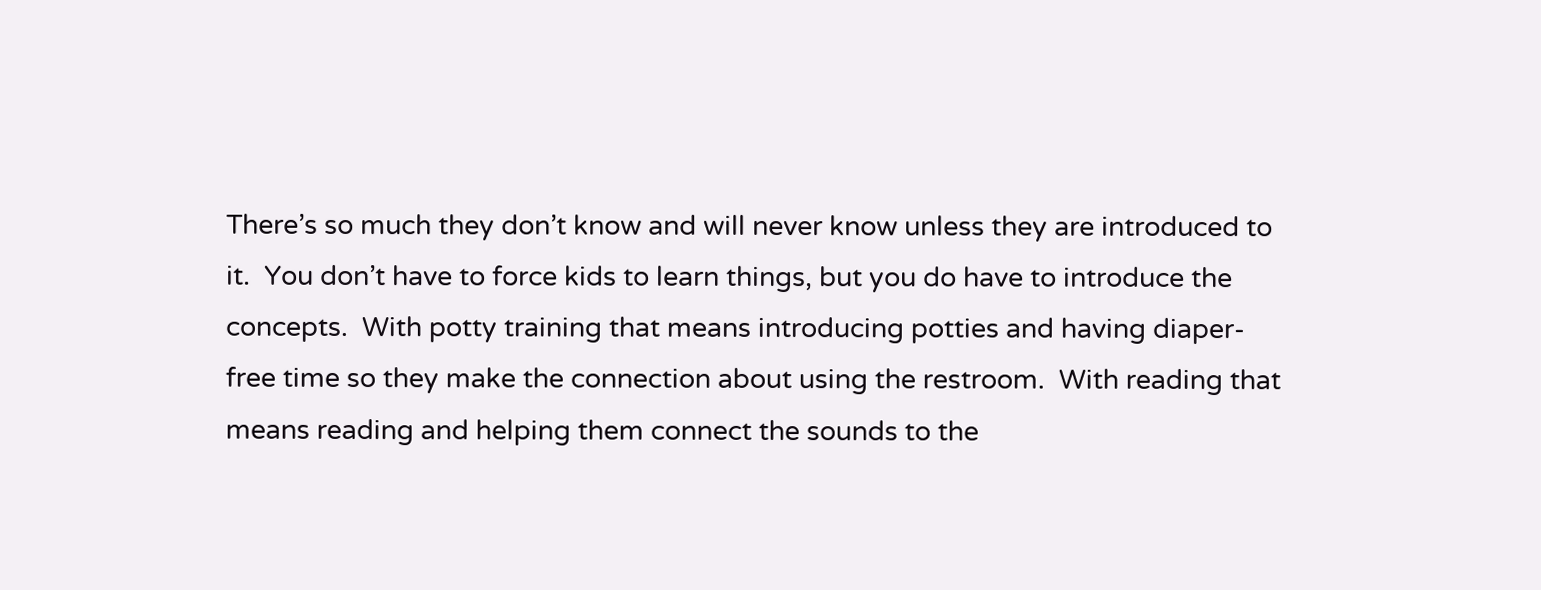There’s so much they don’t know and will never know unless they are introduced to it.  You don’t have to force kids to learn things, but you do have to introduce the concepts.  With potty training that means introducing potties and having diaper-free time so they make the connection about using the restroom.  With reading that means reading and helping them connect the sounds to the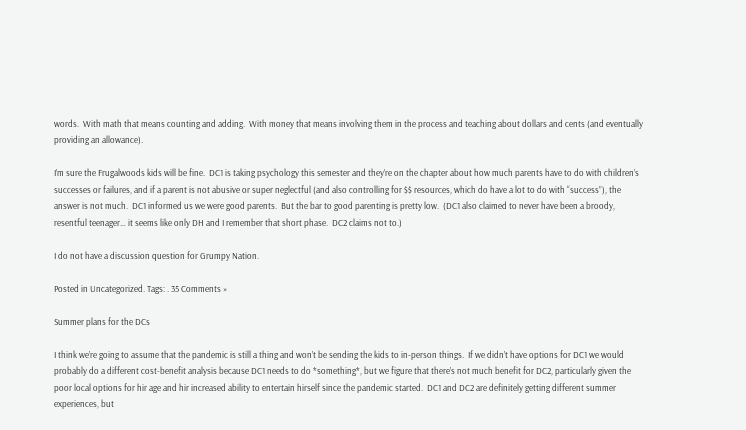words.  With math that means counting and adding.  With money that means involving them in the process and teaching about dollars and cents (and eventually providing an allowance).

I’m sure the Frugalwoods kids will be fine.  DC1 is taking psychology this semester and they’re on the chapter about how much parents have to do with children’s successes or failures, and if a parent is not abusive or super neglectful (and also controlling for $$ resources, which do have a lot to do with “success”), the answer is not much.  DC1 informed us we were good parents.  But the bar to good parenting is pretty low.  (DC1 also claimed to never have been a broody, resentful teenager… it seems like only DH and I remember that short phase.  DC2 claims not to.)

I do not have a discussion question for Grumpy Nation.

Posted in Uncategorized. Tags: . 35 Comments »

Summer plans for the DCs

I think we’re going to assume that the pandemic is still a thing and won’t be sending the kids to in-person things.  If we didn’t have options for DC1 we would probably do a different cost-benefit analysis because DC1 needs to do *something*, but we figure that there’s not much benefit for DC2, particularly given the poor local options for hir age and hir increased ability to entertain hirself since the pandemic started.  DC1 and DC2 are definitely getting different summer experiences, but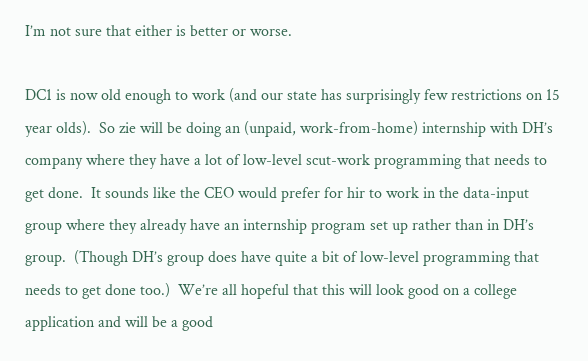I’m not sure that either is better or worse.

DC1 is now old enough to work (and our state has surprisingly few restrictions on 15 year olds).  So zie will be doing an (unpaid, work-from-home) internship with DH’s company where they have a lot of low-level scut-work programming that needs to get done.  It sounds like the CEO would prefer for hir to work in the data-input group where they already have an internship program set up rather than in DH’s group.  (Though DH’s group does have quite a bit of low-level programming that needs to get done too.)  We’re all hopeful that this will look good on a college application and will be a good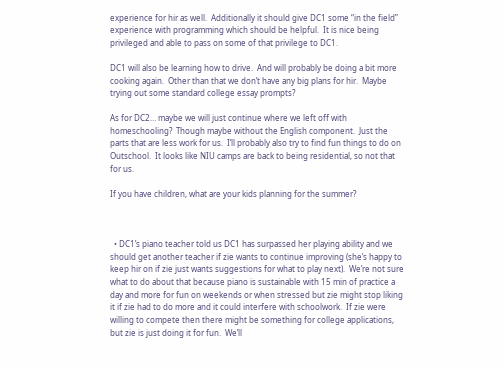experience for hir as well.  Additionally it should give DC1 some “in the field” experience with programming which should be helpful.  It is nice being privileged and able to pass on some of that privilege to DC1.

DC1 will also be learning how to drive.  And will probably be doing a bit more cooking again.  Other than that we don’t have any big plans for hir.  Maybe trying out some standard college essay prompts?

As for DC2… maybe we will just continue where we left off with homeschooling?  Though maybe without the English component.  Just the parts that are less work for us.  I’ll probably also try to find fun things to do on Outschool.  It looks like NIU camps are back to being residential, so not that for us.

If you have children, what are your kids planning for the summer?



  • DC1’s piano teacher told us DC1 has surpassed her playing ability and we should get another teacher if zie wants to continue improving (she’s happy to keep hir on if zie just wants suggestions for what to play next).  We’re not sure what to do about that because piano is sustainable with 15 min of practice a day and more for fun on weekends or when stressed but zie might stop liking it if zie had to do more and it could interfere with schoolwork.  If zie were willing to compete then there might be something for college applications, but zie is just doing it for fun.  We’ll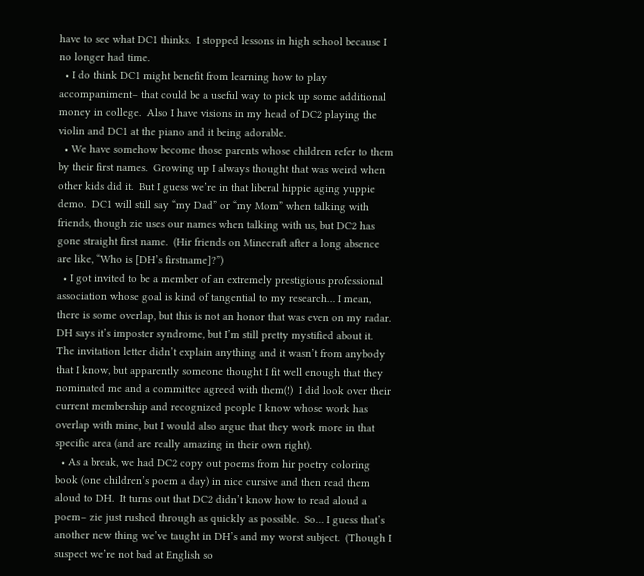have to see what DC1 thinks.  I stopped lessons in high school because I no longer had time.
  • I do think DC1 might benefit from learning how to play accompaniment– that could be a useful way to pick up some additional money in college.  Also I have visions in my head of DC2 playing the violin and DC1 at the piano and it being adorable.
  • We have somehow become those parents whose children refer to them by their first names.  Growing up I always thought that was weird when other kids did it.  But I guess we’re in that liberal hippie aging yuppie demo.  DC1 will still say “my Dad” or “my Mom” when talking with friends, though zie uses our names when talking with us, but DC2 has gone straight first name.  (Hir friends on Minecraft after a long absence are like, “Who is [DH’s firstname]?”)
  • I got invited to be a member of an extremely prestigious professional association whose goal is kind of tangential to my research… I mean, there is some overlap, but this is not an honor that was even on my radar.  DH says it’s imposter syndrome, but I’m still pretty mystified about it.  The invitation letter didn’t explain anything and it wasn’t from anybody that I know, but apparently someone thought I fit well enough that they nominated me and a committee agreed with them(!)  I did look over their current membership and recognized people I know whose work has overlap with mine, but I would also argue that they work more in that specific area (and are really amazing in their own right).
  • As a break, we had DC2 copy out poems from hir poetry coloring book (one children’s poem a day) in nice cursive and then read them aloud to DH.  It turns out that DC2 didn’t know how to read aloud a poem– zie just rushed through as quickly as possible.  So… I guess that’s another new thing we’ve taught in DH’s and my worst subject.  (Though I suspect we’re not bad at English so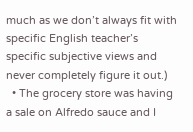much as we don’t always fit with specific English teacher’s specific subjective views and never completely figure it out.)
  • The grocery store was having a sale on Alfredo sauce and I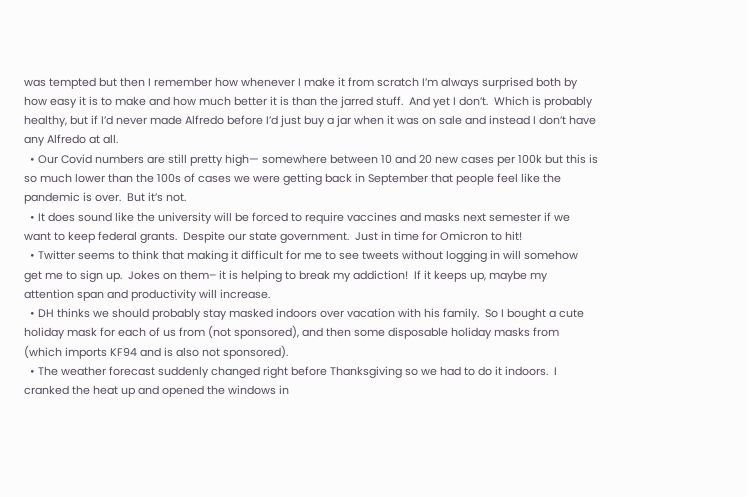was tempted but then I remember how whenever I make it from scratch I’m always surprised both by how easy it is to make and how much better it is than the jarred stuff.  And yet I don’t.  Which is probably healthy, but if I’d never made Alfredo before I’d just buy a jar when it was on sale and instead I don’t have any Alfredo at all.
  • Our Covid numbers are still pretty high— somewhere between 10 and 20 new cases per 100k but this is so much lower than the 100s of cases we were getting back in September that people feel like the pandemic is over.  But it’s not.
  • It does sound like the university will be forced to require vaccines and masks next semester if we want to keep federal grants.  Despite our state government.  Just in time for Omicron to hit!
  • Twitter seems to think that making it difficult for me to see tweets without logging in will somehow get me to sign up.  Jokes on them– it is helping to break my addiction!  If it keeps up, maybe my attention span and productivity will increase.
  • DH thinks we should probably stay masked indoors over vacation with his family.  So I bought a cute holiday mask for each of us from (not sponsored), and then some disposable holiday masks from (which imports KF94 and is also not sponsored).
  • The weather forecast suddenly changed right before Thanksgiving so we had to do it indoors.  I cranked the heat up and opened the windows in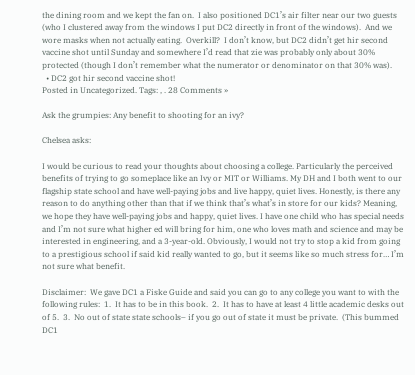the dining room and we kept the fan on.  I also positioned DC1’s air filter near our two guests (who I clustered away from the windows I put DC2 directly in front of the windows).  And we wore masks when not actually eating.  Overkill?  I don’t know, but DC2 didn’t get hir second vaccine shot until Sunday and somewhere I’d read that zie was probably only about 30% protected (though I don’t remember what the numerator or denominator on that 30% was).
  • DC2 got hir second vaccine shot!
Posted in Uncategorized. Tags: , . 28 Comments »

Ask the grumpies: Any benefit to shooting for an ivy?

Chelsea asks:

I would be curious to read your thoughts about choosing a college. Particularly the perceived benefits of trying to go someplace like an Ivy or MIT or Williams. My DH and I both went to our flagship state school and have well-paying jobs and live happy, quiet lives. Honestly, is there any reason to do anything other than that if we think that’s what’s in store for our kids? Meaning, we hope they have well-paying jobs and happy, quiet lives. I have one child who has special needs and I’m not sure what higher ed will bring for him, one who loves math and science and may be interested in engineering, and a 3-year-old. Obviously, I would not try to stop a kid from going to a prestigious school if said kid really wanted to go, but it seems like so much stress for… I’m not sure what benefit.

Disclaimer:  We gave DC1 a Fiske Guide and said you can go to any college you want to with the following rules:  1.  It has to be in this book.  2.  It has to have at least 4 little academic desks out of 5.  3.  No out of state state schools– if you go out of state it must be private.  (This bummed DC1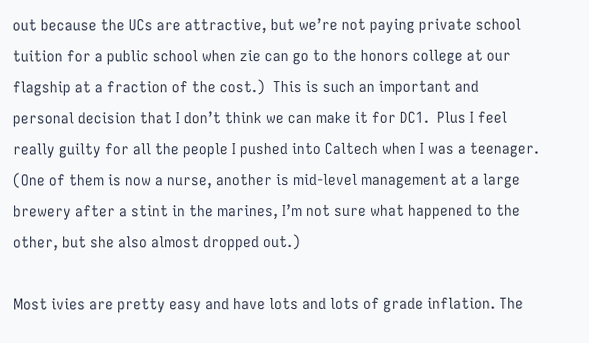out because the UCs are attractive, but we’re not paying private school tuition for a public school when zie can go to the honors college at our flagship at a fraction of the cost.)  This is such an important and personal decision that I don’t think we can make it for DC1.  Plus I feel really guilty for all the people I pushed into Caltech when I was a teenager.  (One of them is now a nurse, another is mid-level management at a large brewery after a stint in the marines, I’m not sure what happened to the other, but she also almost dropped out.)

Most ivies are pretty easy and have lots and lots of grade inflation. The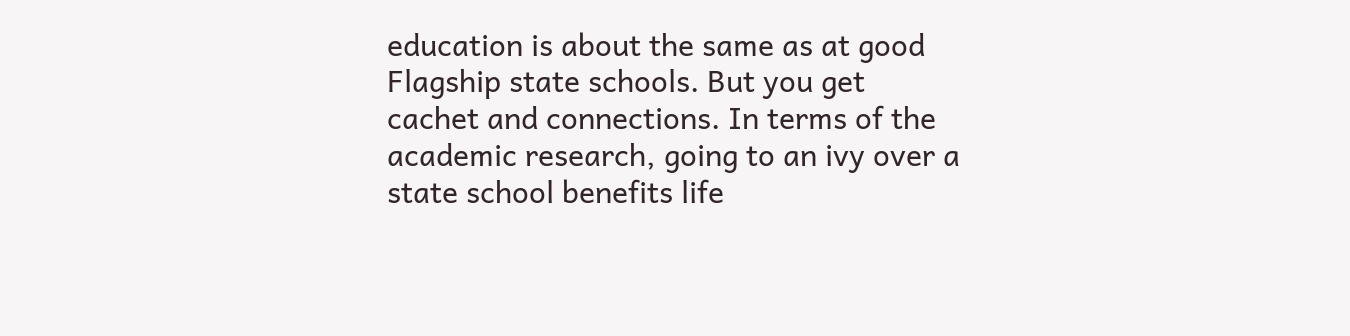education is about the same as at good Flagship state schools. But you get cachet and connections. In terms of the academic research, going to an ivy over a state school benefits life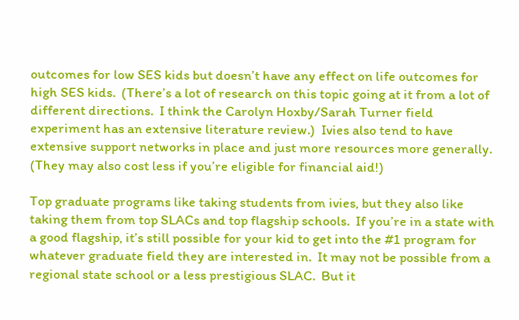outcomes for low SES kids but doesn’t have any effect on life outcomes for high SES kids.  (There’s a lot of research on this topic going at it from a lot of different directions.  I think the Carolyn Hoxby/Sarah Turner field experiment has an extensive literature review.)  Ivies also tend to have extensive support networks in place and just more resources more generally.  (They may also cost less if you’re eligible for financial aid!)

Top graduate programs like taking students from ivies, but they also like taking them from top SLACs and top flagship schools.  If you’re in a state with a good flagship, it’s still possible for your kid to get into the #1 program for whatever graduate field they are interested in.  It may not be possible from a regional state school or a less prestigious SLAC.  But it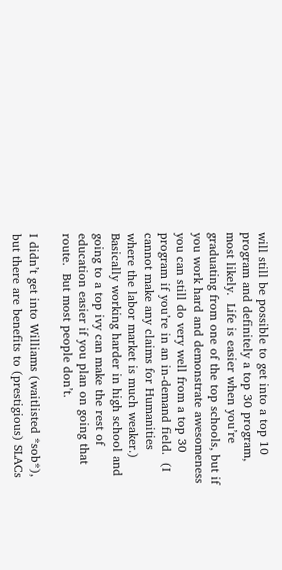will still be possible to get into a top 10 program and definitely a top 30 program, most likely.  Life is easier when you’re graduating from one of the top schools, but if you work hard and demonstrate awesomeness you can still do very well from a top 30 program if you’re in an in-demand field.  (I cannot make any claims for Humanities where the labor market is much weaker.)  Basically working harder in high school and going to a top ivy can make the rest of education easier if you plan on going that route.  But most people don’t.

I didn’t get into Williams (waitlisted *sob*), but there are benefits to (prestigious) SLACs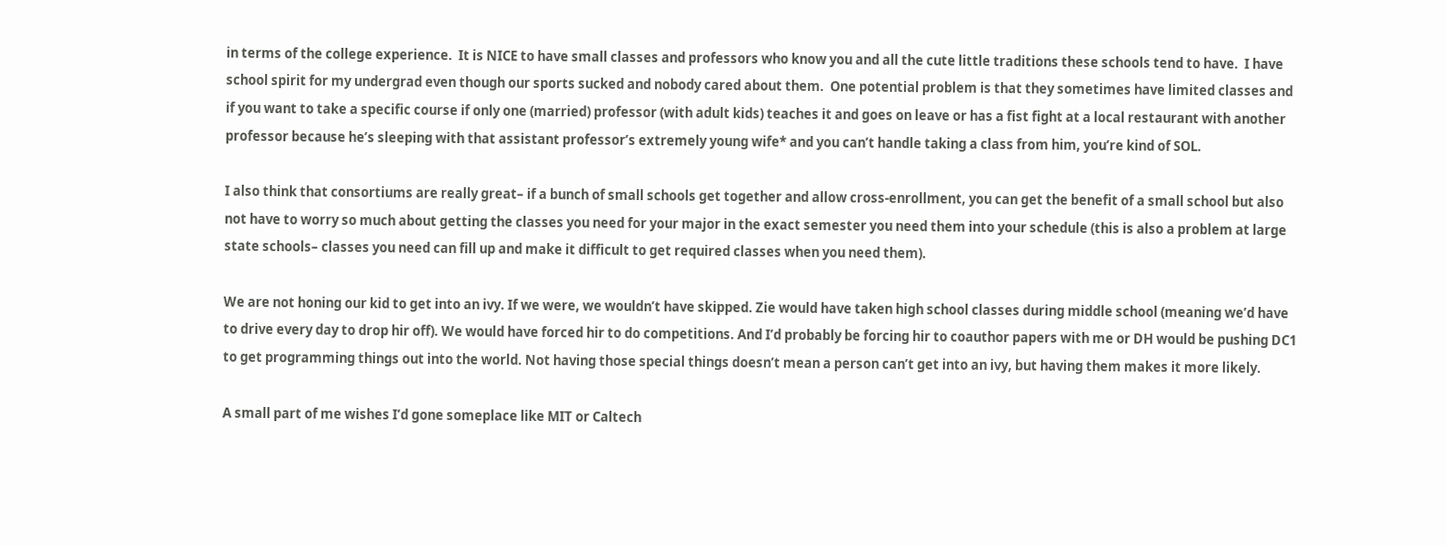in terms of the college experience.  It is NICE to have small classes and professors who know you and all the cute little traditions these schools tend to have.  I have school spirit for my undergrad even though our sports sucked and nobody cared about them.  One potential problem is that they sometimes have limited classes and if you want to take a specific course if only one (married) professor (with adult kids) teaches it and goes on leave or has a fist fight at a local restaurant with another professor because he’s sleeping with that assistant professor’s extremely young wife* and you can’t handle taking a class from him, you’re kind of SOL.

I also think that consortiums are really great– if a bunch of small schools get together and allow cross-enrollment, you can get the benefit of a small school but also not have to worry so much about getting the classes you need for your major in the exact semester you need them into your schedule (this is also a problem at large state schools– classes you need can fill up and make it difficult to get required classes when you need them).

We are not honing our kid to get into an ivy. If we were, we wouldn’t have skipped. Zie would have taken high school classes during middle school (meaning we’d have to drive every day to drop hir off). We would have forced hir to do competitions. And I’d probably be forcing hir to coauthor papers with me or DH would be pushing DC1 to get programming things out into the world. Not having those special things doesn’t mean a person can’t get into an ivy, but having them makes it more likely.

A small part of me wishes I’d gone someplace like MIT or Caltech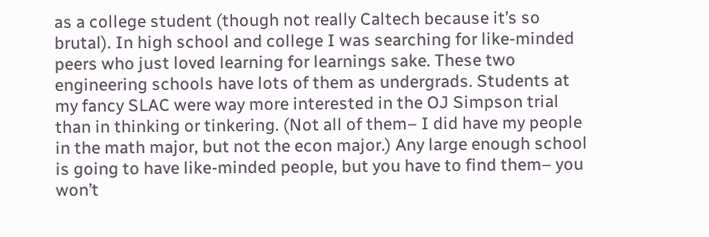as a college student (though not really Caltech because it’s so brutal). In high school and college I was searching for like-minded peers who just loved learning for learnings sake. These two engineering schools have lots of them as undergrads. Students at my fancy SLAC were way more interested in the OJ Simpson trial than in thinking or tinkering. (Not all of them– I did have my people in the math major, but not the econ major.) Any large enough school is going to have like-minded people, but you have to find them– you won’t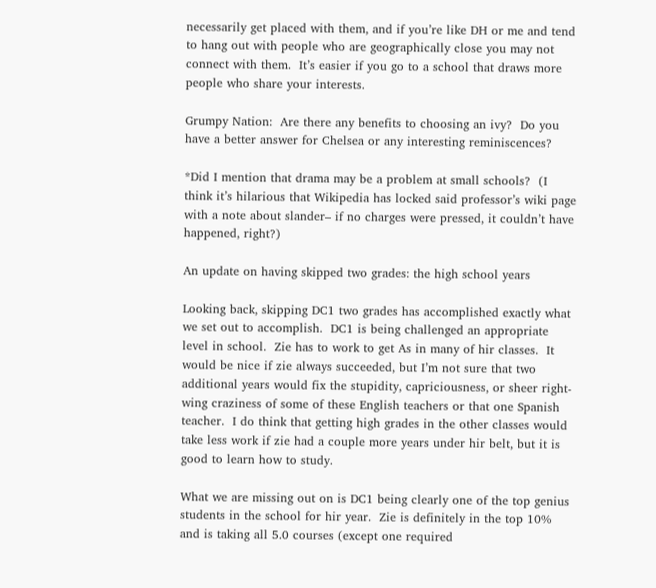necessarily get placed with them, and if you’re like DH or me and tend to hang out with people who are geographically close you may not connect with them.  It’s easier if you go to a school that draws more people who share your interests.

Grumpy Nation:  Are there any benefits to choosing an ivy?  Do you have a better answer for Chelsea or any interesting reminiscences?

*Did I mention that drama may be a problem at small schools?  (I think it’s hilarious that Wikipedia has locked said professor’s wiki page with a note about slander– if no charges were pressed, it couldn’t have happened, right?)

An update on having skipped two grades: the high school years

Looking back, skipping DC1 two grades has accomplished exactly what we set out to accomplish.  DC1 is being challenged an appropriate level in school.  Zie has to work to get As in many of hir classes.  It would be nice if zie always succeeded, but I’m not sure that two additional years would fix the stupidity, capriciousness, or sheer right-wing craziness of some of these English teachers or that one Spanish teacher.  I do think that getting high grades in the other classes would take less work if zie had a couple more years under hir belt, but it is good to learn how to study.

What we are missing out on is DC1 being clearly one of the top genius students in the school for hir year.  Zie is definitely in the top 10% and is taking all 5.0 courses (except one required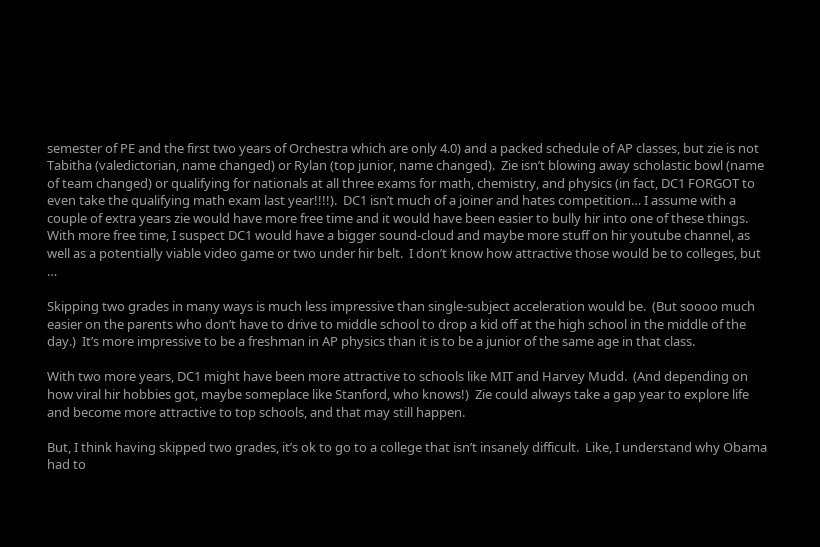semester of PE and the first two years of Orchestra which are only 4.0) and a packed schedule of AP classes, but zie is not Tabitha (valedictorian, name changed) or Rylan (top junior, name changed).  Zie isn’t blowing away scholastic bowl (name of team changed) or qualifying for nationals at all three exams for math, chemistry, and physics (in fact, DC1 FORGOT to even take the qualifying math exam last year!!!!).  DC1 isn’t much of a joiner and hates competition… I assume with a couple of extra years zie would have more free time and it would have been easier to bully hir into one of these things.  With more free time, I suspect DC1 would have a bigger sound-cloud and maybe more stuff on hir youtube channel, as well as a potentially viable video game or two under hir belt.  I don’t know how attractive those would be to colleges, but …

Skipping two grades in many ways is much less impressive than single-subject acceleration would be.  (But soooo much easier on the parents who don’t have to drive to middle school to drop a kid off at the high school in the middle of the day.)  It’s more impressive to be a freshman in AP physics than it is to be a junior of the same age in that class.

With two more years, DC1 might have been more attractive to schools like MIT and Harvey Mudd.  (And depending on how viral hir hobbies got, maybe someplace like Stanford, who knows!)  Zie could always take a gap year to explore life and become more attractive to top schools, and that may still happen.

But, I think having skipped two grades, it’s ok to go to a college that isn’t insanely difficult.  Like, I understand why Obama had to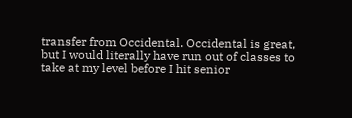transfer from Occidental. Occidental is great, but I would literally have run out of classes to take at my level before I hit senior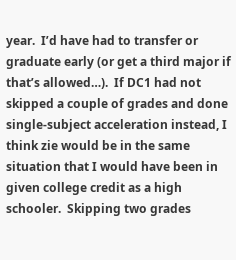year.  I’d have had to transfer or graduate early (or get a third major if that’s allowed…).  If DC1 had not skipped a couple of grades and done single-subject acceleration instead, I think zie would be in the same situation that I would have been in given college credit as a high schooler.  Skipping two grades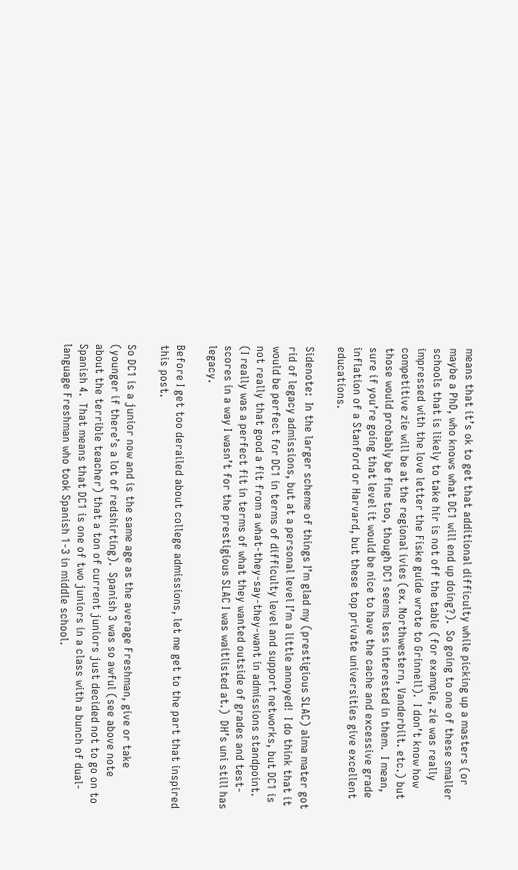means that it’s ok to get that additional difficulty while picking up a masters (or maybe a PhD, who knows what DC1 will end up doing?).  So going to one of these smaller schools that is likely to take hir is not off the table (for example, zie was really impressed with the love letter the Fiske guide wrote to Grinnell).  I don’t know how competitive zie will be at the regional ivies (ex. Northwestern, Vanderbilt. etc.) but those would probably be fine too, though DC1 seems less interested in them.  I mean, sure if you’re going that level it would be nice to have the cache and excessive grade inflation of a Stanford or Harvard, but these top private universities give excellent educations.

Sidenote:  In the larger scheme of things I’m glad my (prestigious SLAC) alma mater got rid of legacy admissions, but at a personal level I’m a little annoyed!  I do think that it would be perfect for DC1 in terms of difficulty level and support networks, but DC1 is not really that good a fit from a what-they-say-they-want in admissions standpoint.  (I really was a perfect fit in terms of what they wanted outside of grades and test-scores in a way I wasn’t for the prestigious SLAC I was waitlisted at.)  DH’s uni still has legacy.

Before I get too derailed about college admissions, let me get to the part that inspired this post.

So DC1 is a junior now and is the same age as the average Freshman, give or take (younger if there’s a lot of redshirting).  Spanish 3 was so awful (see above note about the terrible teacher) that a ton of current juniors just decided not to go on to Spanish 4.  That means that DC1 is one of two juniors in a class with a bunch of dual-language Freshman who took Spanish 1-3 in middle school.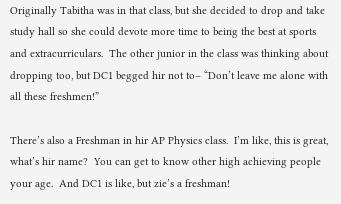Originally Tabitha was in that class, but she decided to drop and take study hall so she could devote more time to being the best at sports and extracurriculars.  The other junior in the class was thinking about dropping too, but DC1 begged hir not to– “Don’t leave me alone with all these freshmen!”

There’s also a Freshman in hir AP Physics class.  I’m like, this is great, what’s hir name?  You can get to know other high achieving people your age.  And DC1 is like, but zie’s a freshman!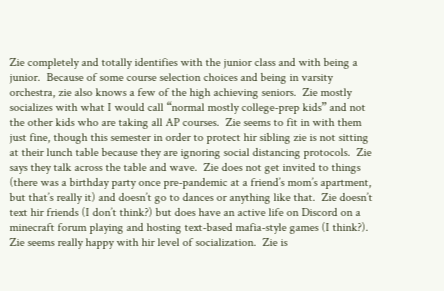Zie completely and totally identifies with the junior class and with being a junior.  Because of some course selection choices and being in varsity orchestra, zie also knows a few of the high achieving seniors.  Zie mostly socializes with what I would call “normal mostly college-prep kids” and not the other kids who are taking all AP courses.  Zie seems to fit in with them just fine, though this semester in order to protect hir sibling zie is not sitting at their lunch table because they are ignoring social distancing protocols.  Zie says they talk across the table and wave.  Zie does not get invited to things (there was a birthday party once pre-pandemic at a friend’s mom’s apartment, but that’s really it) and doesn’t go to dances or anything like that.  Zie doesn’t text hir friends (I don’t think?) but does have an active life on Discord on a minecraft forum playing and hosting text-based mafia-style games (I think?).  Zie seems really happy with hir level of socialization.  Zie is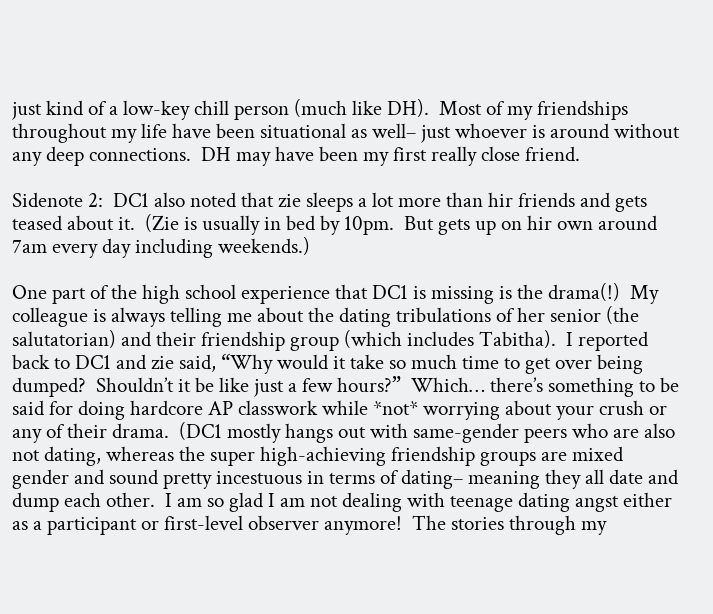just kind of a low-key chill person (much like DH).  Most of my friendships throughout my life have been situational as well– just whoever is around without any deep connections.  DH may have been my first really close friend.

Sidenote 2:  DC1 also noted that zie sleeps a lot more than hir friends and gets teased about it.  (Zie is usually in bed by 10pm.  But gets up on hir own around 7am every day including weekends.)

One part of the high school experience that DC1 is missing is the drama(!)  My colleague is always telling me about the dating tribulations of her senior (the salutatorian) and their friendship group (which includes Tabitha).  I reported back to DC1 and zie said, “Why would it take so much time to get over being dumped?  Shouldn’t it be like just a few hours?”  Which… there’s something to be said for doing hardcore AP classwork while *not* worrying about your crush or any of their drama.  (DC1 mostly hangs out with same-gender peers who are also not dating, whereas the super high-achieving friendship groups are mixed gender and sound pretty incestuous in terms of dating– meaning they all date and dump each other.  I am so glad I am not dealing with teenage dating angst either as a participant or first-level observer anymore!  The stories through my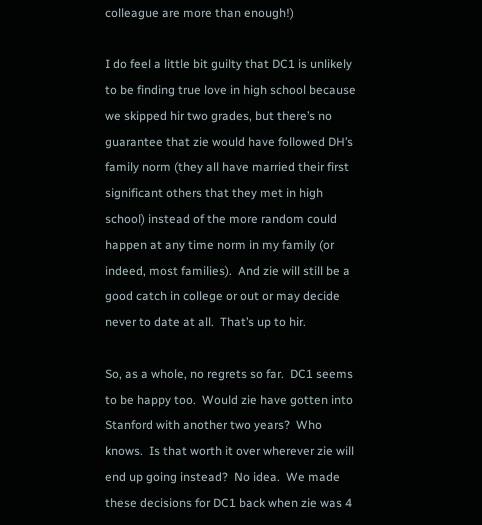colleague are more than enough!)

I do feel a little bit guilty that DC1 is unlikely to be finding true love in high school because we skipped hir two grades, but there’s no guarantee that zie would have followed DH’s family norm (they all have married their first significant others that they met in high school) instead of the more random could happen at any time norm in my family (or indeed, most families).  And zie will still be a good catch in college or out or may decide never to date at all.  That’s up to hir.

So, as a whole, no regrets so far.  DC1 seems to be happy too.  Would zie have gotten into Stanford with another two years?  Who knows.  Is that worth it over wherever zie will end up going instead?  No idea.  We made these decisions for DC1 back when zie was 4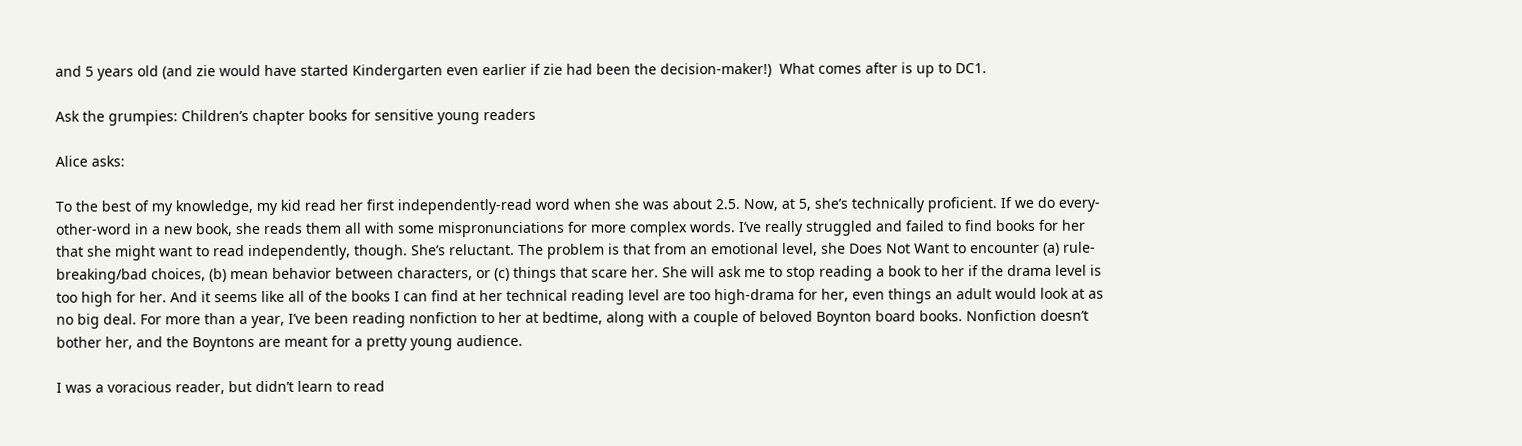and 5 years old (and zie would have started Kindergarten even earlier if zie had been the decision-maker!)  What comes after is up to DC1.

Ask the grumpies: Children’s chapter books for sensitive young readers

Alice asks:

To the best of my knowledge, my kid read her first independently-read word when she was about 2.5. Now, at 5, she’s technically proficient. If we do every-other-word in a new book, she reads them all with some mispronunciations for more complex words. I’ve really struggled and failed to find books for her that she might want to read independently, though. She’s reluctant. The problem is that from an emotional level, she Does Not Want to encounter (a) rule-breaking/bad choices, (b) mean behavior between characters, or (c) things that scare her. She will ask me to stop reading a book to her if the drama level is too high for her. And it seems like all of the books I can find at her technical reading level are too high-drama for her, even things an adult would look at as no big deal. For more than a year, I’ve been reading nonfiction to her at bedtime, along with a couple of beloved Boynton board books. Nonfiction doesn’t bother her, and the Boyntons are meant for a pretty young audience.

I was a voracious reader, but didn’t learn to read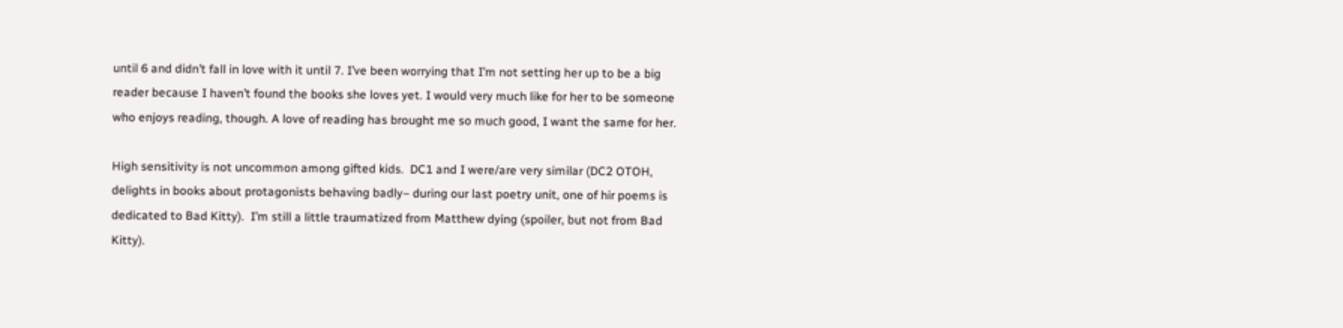until 6 and didn’t fall in love with it until 7. I’ve been worrying that I’m not setting her up to be a big reader because I haven’t found the books she loves yet. I would very much like for her to be someone who enjoys reading, though. A love of reading has brought me so much good, I want the same for her.

High sensitivity is not uncommon among gifted kids.  DC1 and I were/are very similar (DC2 OTOH, delights in books about protagonists behaving badly– during our last poetry unit, one of hir poems is dedicated to Bad Kitty).  I’m still a little traumatized from Matthew dying (spoiler, but not from Bad Kitty).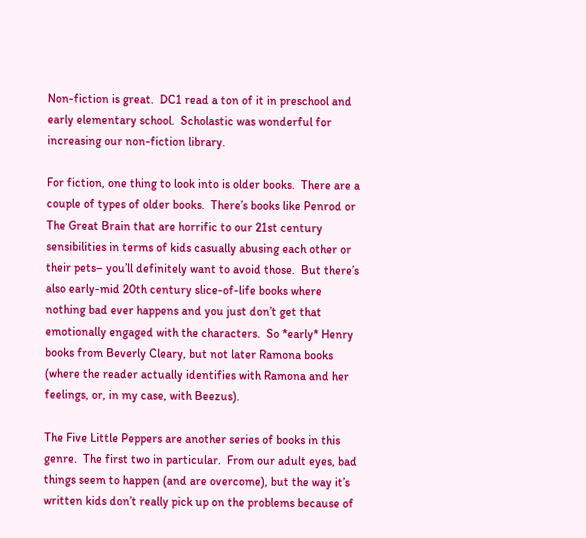Non-fiction is great.  DC1 read a ton of it in preschool and early elementary school.  Scholastic was wonderful for increasing our non-fiction library.

For fiction, one thing to look into is older books.  There are a couple of types of older books.  There’s books like Penrod or The Great Brain that are horrific to our 21st century sensibilities in terms of kids casually abusing each other or their pets– you’ll definitely want to avoid those.  But there’s also early-mid 20th century slice-of-life books where nothing bad ever happens and you just don’t get that emotionally engaged with the characters.  So *early* Henry books from Beverly Cleary, but not later Ramona books (where the reader actually identifies with Ramona and her feelings, or, in my case, with Beezus).

The Five Little Peppers are another series of books in this genre.  The first two in particular.  From our adult eyes, bad things seem to happen (and are overcome), but the way it’s written kids don’t really pick up on the problems because of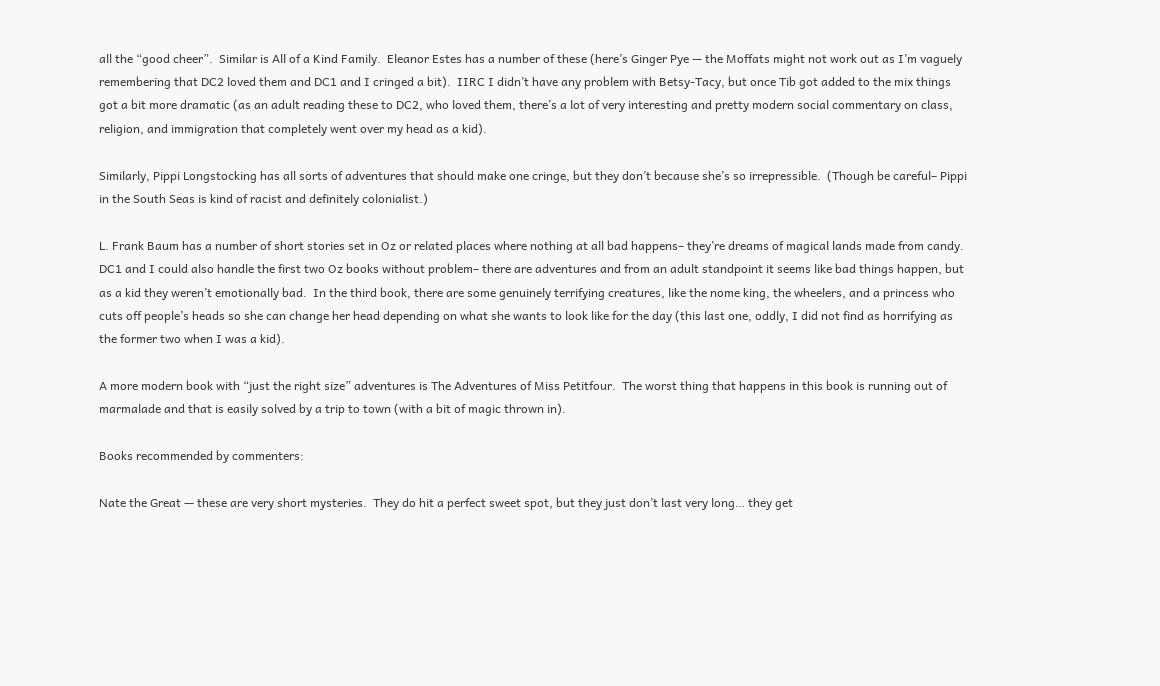all the “good cheer”.  Similar is All of a Kind Family.  Eleanor Estes has a number of these (here’s Ginger Pye — the Moffats might not work out as I’m vaguely remembering that DC2 loved them and DC1 and I cringed a bit).  IIRC I didn’t have any problem with Betsy-Tacy, but once Tib got added to the mix things got a bit more dramatic (as an adult reading these to DC2, who loved them, there’s a lot of very interesting and pretty modern social commentary on class, religion, and immigration that completely went over my head as a kid).

Similarly, Pippi Longstocking has all sorts of adventures that should make one cringe, but they don’t because she’s so irrepressible.  (Though be careful– Pippi in the South Seas is kind of racist and definitely colonialist.)

L. Frank Baum has a number of short stories set in Oz or related places where nothing at all bad happens– they’re dreams of magical lands made from candy.  DC1 and I could also handle the first two Oz books without problem– there are adventures and from an adult standpoint it seems like bad things happen, but as a kid they weren’t emotionally bad.  In the third book, there are some genuinely terrifying creatures, like the nome king, the wheelers, and a princess who cuts off people’s heads so she can change her head depending on what she wants to look like for the day (this last one, oddly, I did not find as horrifying as the former two when I was a kid).

A more modern book with “just the right size” adventures is The Adventures of Miss Petitfour.  The worst thing that happens in this book is running out of marmalade and that is easily solved by a trip to town (with a bit of magic thrown in).

Books recommended by commenters:

Nate the Great — these are very short mysteries.  They do hit a perfect sweet spot, but they just don’t last very long… they get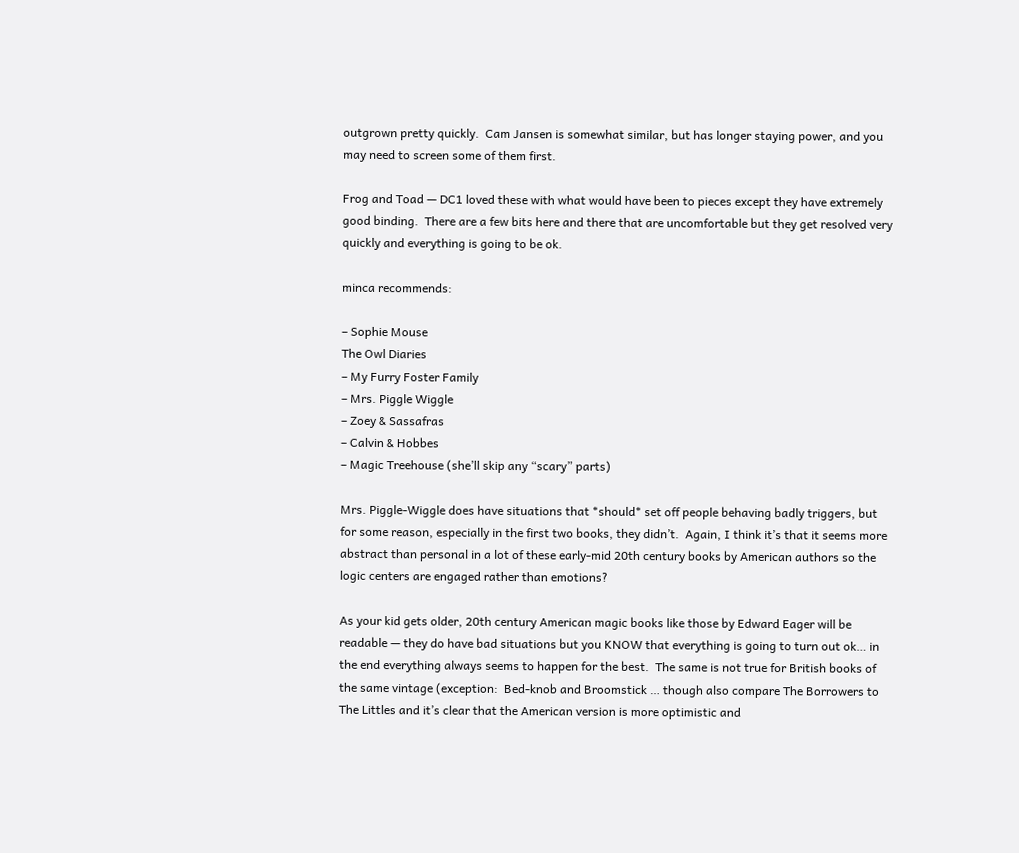outgrown pretty quickly.  Cam Jansen is somewhat similar, but has longer staying power, and you may need to screen some of them first.

Frog and Toad — DC1 loved these with what would have been to pieces except they have extremely good binding.  There are a few bits here and there that are uncomfortable but they get resolved very quickly and everything is going to be ok.

minca recommends:

– Sophie Mouse
The Owl Diaries
– My Furry Foster Family
– Mrs. Piggle Wiggle
– Zoey & Sassafras
– Calvin & Hobbes
– Magic Treehouse (she’ll skip any “scary” parts)

Mrs. Piggle-Wiggle does have situations that *should* set off people behaving badly triggers, but for some reason, especially in the first two books, they didn’t.  Again, I think it’s that it seems more abstract than personal in a lot of these early-mid 20th century books by American authors so the logic centers are engaged rather than emotions?

As your kid gets older, 20th century American magic books like those by Edward Eager will be readable — they do have bad situations but you KNOW that everything is going to turn out ok… in the end everything always seems to happen for the best.  The same is not true for British books of the same vintage (exception:  Bed-knob and Broomstick … though also compare The Borrowers to The Littles and it’s clear that the American version is more optimistic and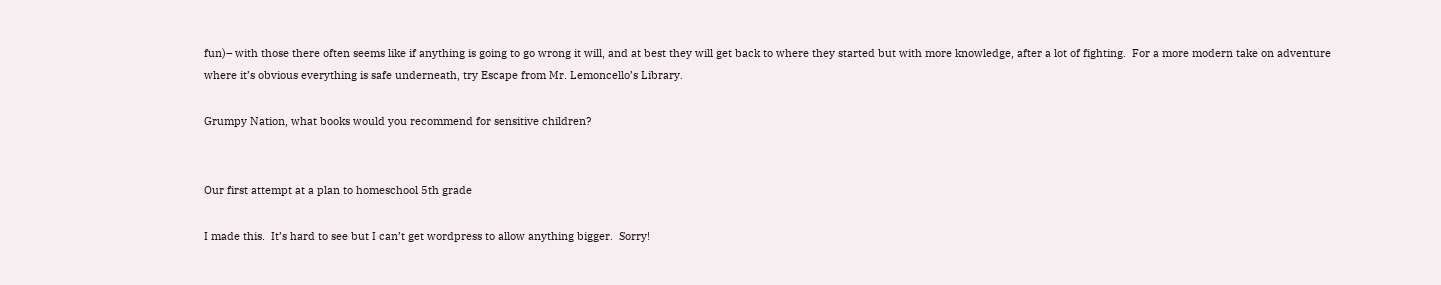fun)– with those there often seems like if anything is going to go wrong it will, and at best they will get back to where they started but with more knowledge, after a lot of fighting.  For a more modern take on adventure where it’s obvious everything is safe underneath, try Escape from Mr. Lemoncello’s Library.

Grumpy Nation, what books would you recommend for sensitive children?


Our first attempt at a plan to homeschool 5th grade

I made this.  It’s hard to see but I can’t get wordpress to allow anything bigger.  Sorry!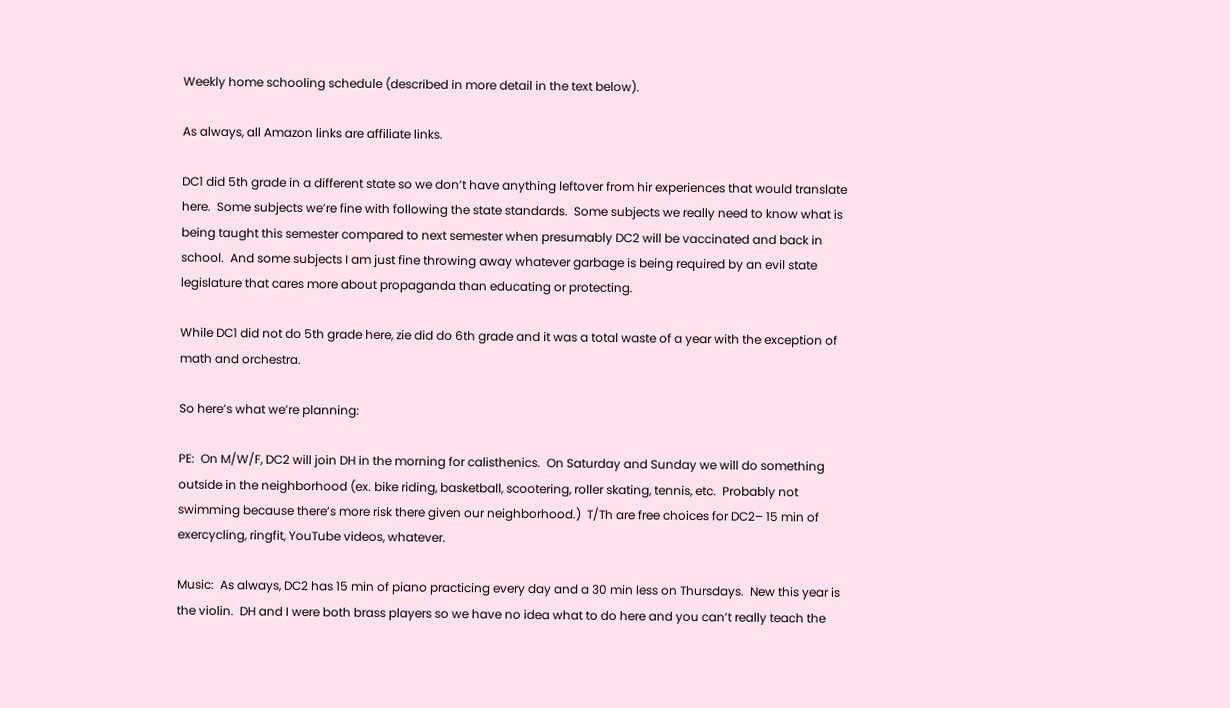Weekly home schooling schedule (described in more detail in the text below).

As always, all Amazon links are affiliate links.

DC1 did 5th grade in a different state so we don’t have anything leftover from hir experiences that would translate here.  Some subjects we’re fine with following the state standards.  Some subjects we really need to know what is being taught this semester compared to next semester when presumably DC2 will be vaccinated and back in school.  And some subjects I am just fine throwing away whatever garbage is being required by an evil state legislature that cares more about propaganda than educating or protecting.

While DC1 did not do 5th grade here, zie did do 6th grade and it was a total waste of a year with the exception of math and orchestra.

So here’s what we’re planning:

PE:  On M/W/F, DC2 will join DH in the morning for calisthenics.  On Saturday and Sunday we will do something outside in the neighborhood (ex. bike riding, basketball, scootering, roller skating, tennis, etc.  Probably not swimming because there’s more risk there given our neighborhood.)  T/Th are free choices for DC2– 15 min of exercycling, ringfit, YouTube videos, whatever.

Music:  As always, DC2 has 15 min of piano practicing every day and a 30 min less on Thursdays.  New this year is the violin.  DH and I were both brass players so we have no idea what to do here and you can’t really teach the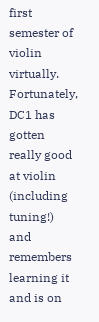first semester of violin virtually.  Fortunately, DC1 has gotten really good at violin (including tuning!) and remembers learning it and is on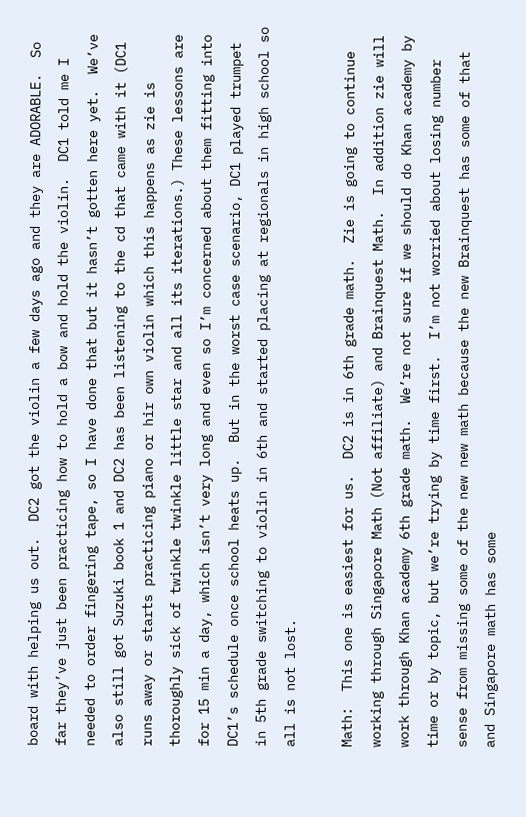board with helping us out.  DC2 got the violin a few days ago and they are ADORABLE.  So far they’ve just been practicing how to hold a bow and hold the violin.  DC1 told me I needed to order fingering tape, so I have done that but it hasn’t gotten here yet.  We’ve also still got Suzuki book 1 and DC2 has been listening to the cd that came with it (DC1 runs away or starts practicing piano or hir own violin which this happens as zie is thoroughly sick of twinkle twinkle little star and all its iterations.) These lessons are for 15 min a day, which isn’t very long and even so I’m concerned about them fitting into DC1’s schedule once school heats up.  But in the worst case scenario, DC1 played trumpet in 5th grade switching to violin in 6th and started placing at regionals in high school so all is not lost.

Math:  This one is easiest for us.  DC2 is in 6th grade math.  Zie is going to continue working through Singapore Math (Not affiliate) and Brainquest Math.  In addition zie will work through Khan academy 6th grade math.  We’re not sure if we should do Khan academy by time or by topic, but we’re trying by time first.  I’m not worried about losing number sense from missing some of the new new math because the new Brainquest has some of that and Singapore math has some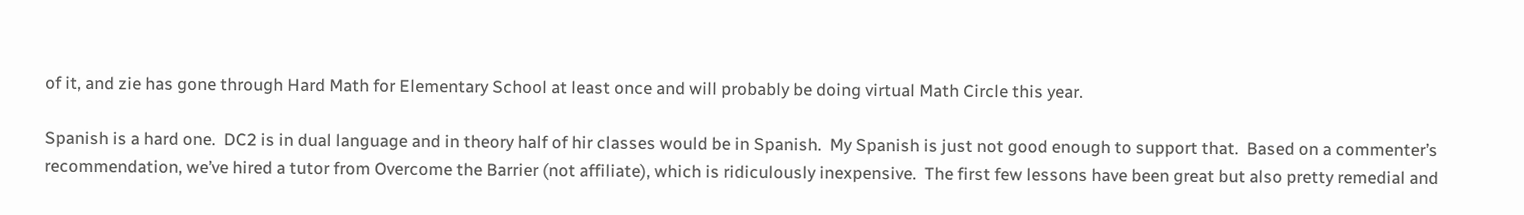of it, and zie has gone through Hard Math for Elementary School at least once and will probably be doing virtual Math Circle this year.

Spanish is a hard one.  DC2 is in dual language and in theory half of hir classes would be in Spanish.  My Spanish is just not good enough to support that.  Based on a commenter’s recommendation, we’ve hired a tutor from Overcome the Barrier (not affiliate), which is ridiculously inexpensive.  The first few lessons have been great but also pretty remedial and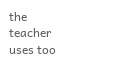the teacher uses too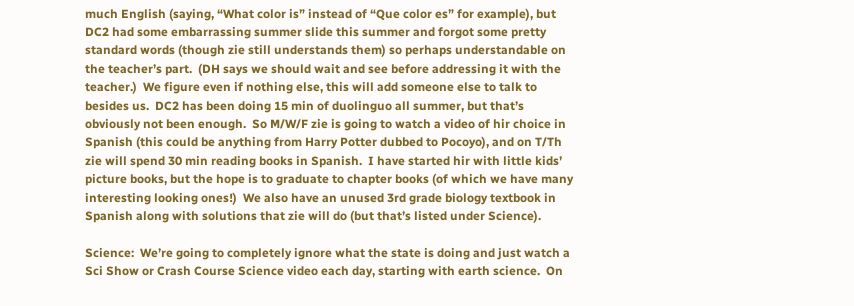much English (saying, “What color is” instead of “Que color es” for example), but DC2 had some embarrassing summer slide this summer and forgot some pretty standard words (though zie still understands them) so perhaps understandable on the teacher’s part.  (DH says we should wait and see before addressing it with the teacher.)  We figure even if nothing else, this will add someone else to talk to besides us.  DC2 has been doing 15 min of duolinguo all summer, but that’s obviously not been enough.  So M/W/F zie is going to watch a video of hir choice in Spanish (this could be anything from Harry Potter dubbed to Pocoyo), and on T/Th zie will spend 30 min reading books in Spanish.  I have started hir with little kids’ picture books, but the hope is to graduate to chapter books (of which we have many interesting looking ones!)  We also have an unused 3rd grade biology textbook in Spanish along with solutions that zie will do (but that’s listed under Science).

Science:  We’re going to completely ignore what the state is doing and just watch a Sci Show or Crash Course Science video each day, starting with earth science.  On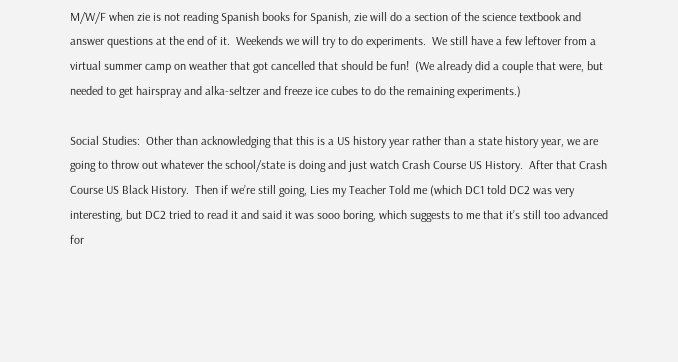M/W/F when zie is not reading Spanish books for Spanish, zie will do a section of the science textbook and answer questions at the end of it.  Weekends we will try to do experiments.  We still have a few leftover from a virtual summer camp on weather that got cancelled that should be fun!  (We already did a couple that were, but needed to get hairspray and alka-seltzer and freeze ice cubes to do the remaining experiments.)

Social Studies:  Other than acknowledging that this is a US history year rather than a state history year, we are going to throw out whatever the school/state is doing and just watch Crash Course US History.  After that Crash Course US Black History.  Then if we’re still going, Lies my Teacher Told me (which DC1 told DC2 was very interesting, but DC2 tried to read it and said it was sooo boring, which suggests to me that it’s still too advanced for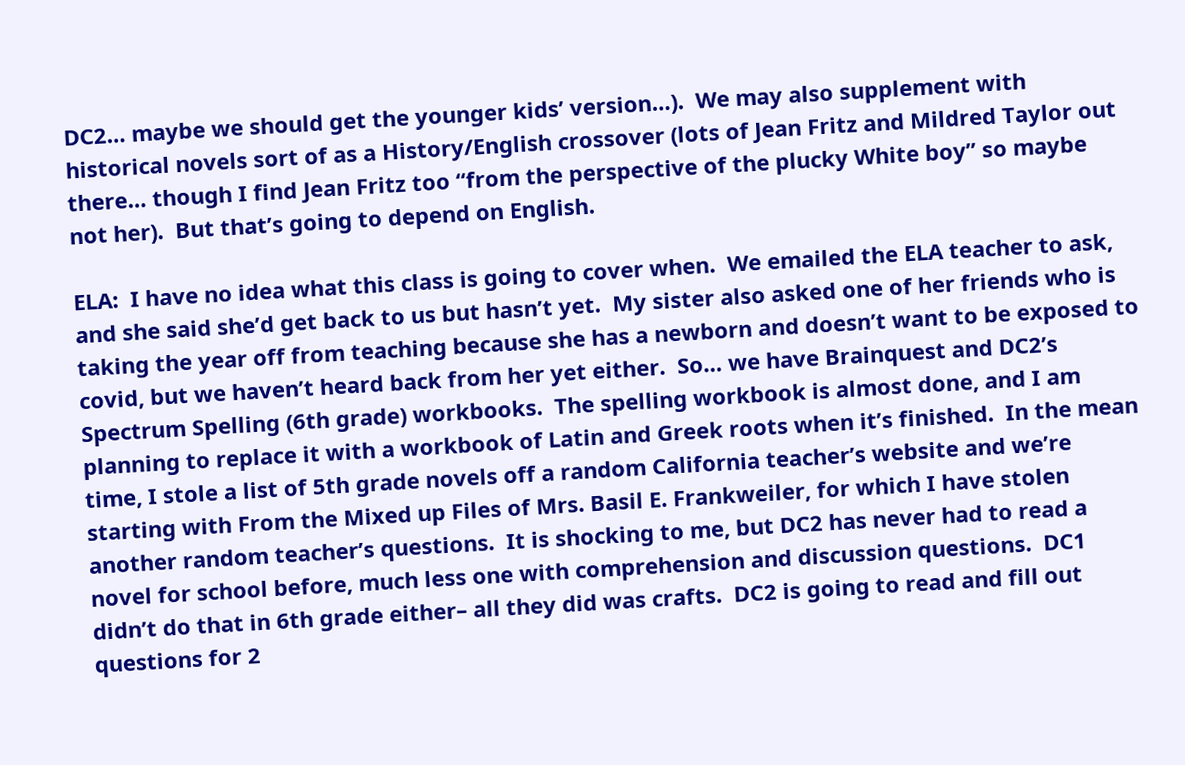DC2… maybe we should get the younger kids’ version…).  We may also supplement with historical novels sort of as a History/English crossover (lots of Jean Fritz and Mildred Taylor out there… though I find Jean Fritz too “from the perspective of the plucky White boy” so maybe not her).  But that’s going to depend on English.

ELA:  I have no idea what this class is going to cover when.  We emailed the ELA teacher to ask, and she said she’d get back to us but hasn’t yet.  My sister also asked one of her friends who is taking the year off from teaching because she has a newborn and doesn’t want to be exposed to covid, but we haven’t heard back from her yet either.  So… we have Brainquest and DC2’s Spectrum Spelling (6th grade) workbooks.  The spelling workbook is almost done, and I am planning to replace it with a workbook of Latin and Greek roots when it’s finished.  In the mean time, I stole a list of 5th grade novels off a random California teacher’s website and we’re starting with From the Mixed up Files of Mrs. Basil E. Frankweiler, for which I have stolen another random teacher’s questions.  It is shocking to me, but DC2 has never had to read a novel for school before, much less one with comprehension and discussion questions.  DC1 didn’t do that in 6th grade either– all they did was crafts.  DC2 is going to read and fill out questions for 2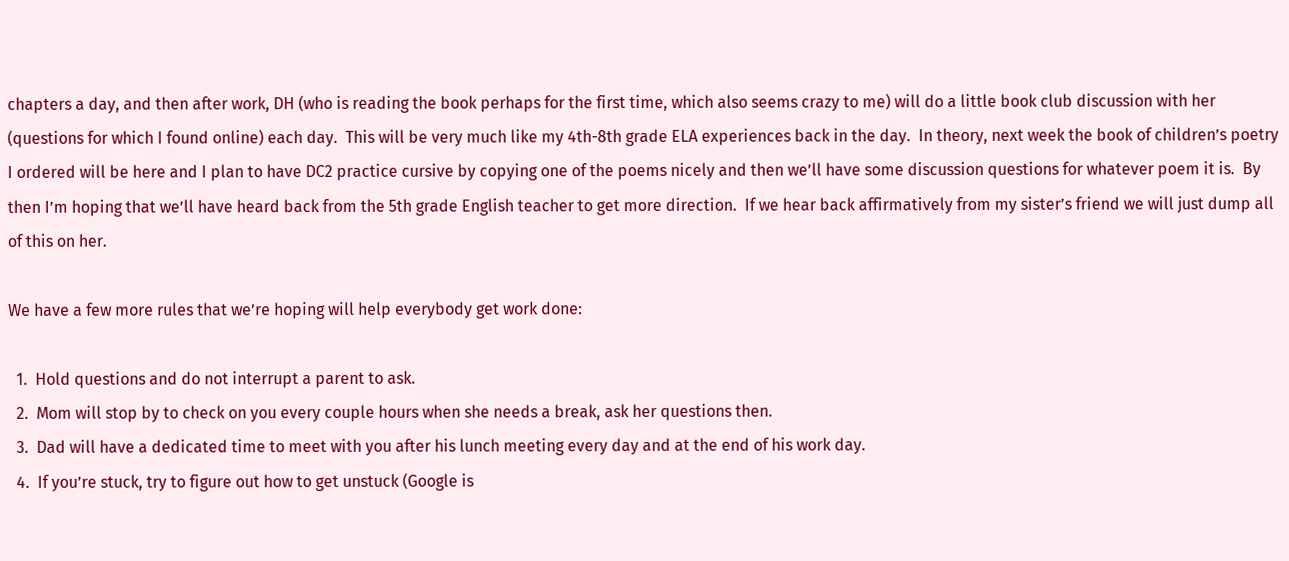chapters a day, and then after work, DH (who is reading the book perhaps for the first time, which also seems crazy to me) will do a little book club discussion with her (questions for which I found online) each day.  This will be very much like my 4th-8th grade ELA experiences back in the day.  In theory, next week the book of children’s poetry I ordered will be here and I plan to have DC2 practice cursive by copying one of the poems nicely and then we’ll have some discussion questions for whatever poem it is.  By then I’m hoping that we’ll have heard back from the 5th grade English teacher to get more direction.  If we hear back affirmatively from my sister’s friend we will just dump all of this on her.

We have a few more rules that we’re hoping will help everybody get work done:

  1.  Hold questions and do not interrupt a parent to ask.
  2.  Mom will stop by to check on you every couple hours when she needs a break, ask her questions then.
  3.  Dad will have a dedicated time to meet with you after his lunch meeting every day and at the end of his work day.
  4.  If you’re stuck, try to figure out how to get unstuck (Google is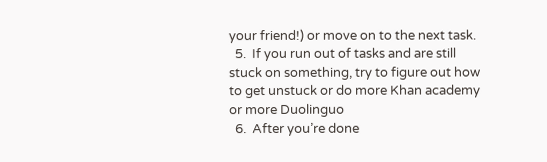your friend!) or move on to the next task.
  5.  If you run out of tasks and are still stuck on something, try to figure out how to get unstuck or do more Khan academy or more Duolinguo
  6.  After you’re done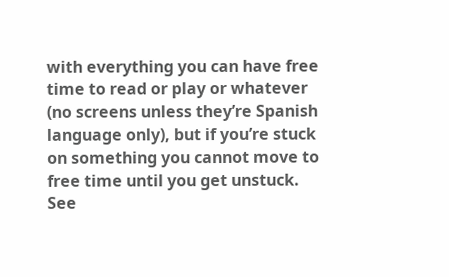with everything you can have free time to read or play or whatever (no screens unless they’re Spanish language only), but if you’re stuck on something you cannot move to free time until you get unstuck.  See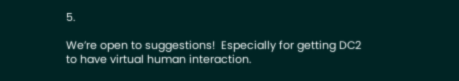5.

We’re open to suggestions!  Especially for getting DC2 to have virtual human interaction.